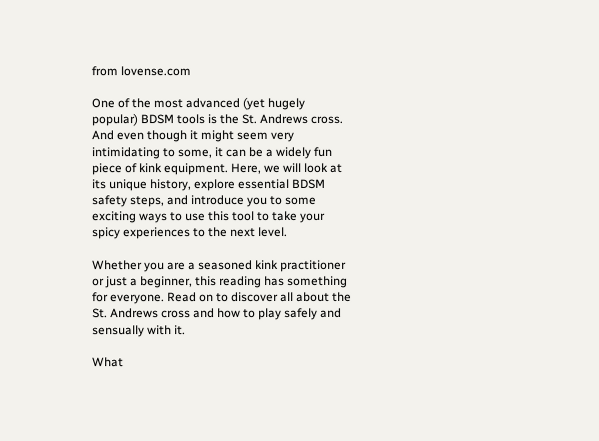from lovense.com

One of the most advanced (yet hugely popular) BDSM tools is the St. Andrews cross. And even though it might seem very intimidating to some, it can be a widely fun piece of kink equipment. Here, we will look at its unique history, explore essential BDSM safety steps, and introduce you to some exciting ways to use this tool to take your spicy experiences to the next level.

Whether you are a seasoned kink practitioner or just a beginner, this reading has something for everyone. Read on to discover all about the St. Andrews cross and how to play safely and sensually with it.

What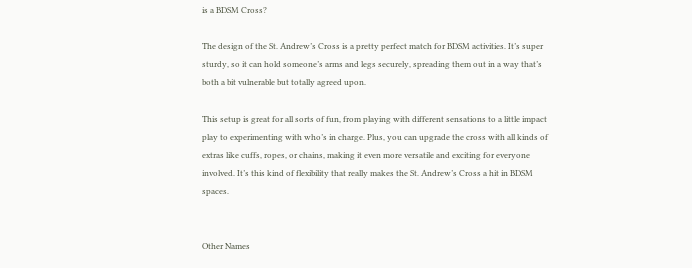is a BDSM Cross?

The design of the St. Andrew’s Cross is a pretty perfect match for BDSM activities. It’s super sturdy, so it can hold someone’s arms and legs securely, spreading them out in a way that’s both a bit vulnerable but totally agreed upon.

This setup is great for all sorts of fun, from playing with different sensations to a little impact play to experimenting with who’s in charge. Plus, you can upgrade the cross with all kinds of extras like cuffs, ropes, or chains, making it even more versatile and exciting for everyone involved. It’s this kind of flexibility that really makes the St. Andrew’s Cross a hit in BDSM spaces.


Other Names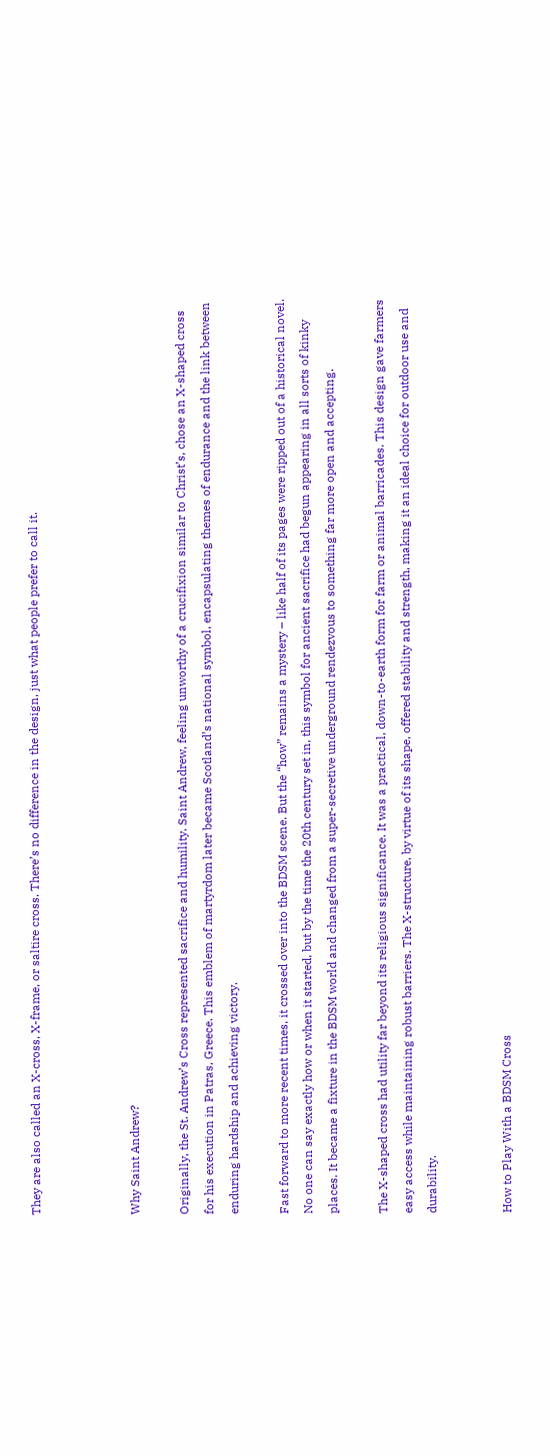They are also called an X-cross, X-frame, or saltire cross. There’s no difference in the design, just what people prefer to call it.



Why Saint Andrew?

Originally, the St. Andrew’s Cross represented sacrifice and humility. Saint Andrew, feeling unworthy of a crucifixion similar to Christ’s, chose an X-shaped cross for his execution in Patras, Greece. This emblem of martyrdom later became Scotland’s national symbol, encapsulating themes of endurance and the link between enduring hardship and achieving victory.

Fast forward to more recent times, it crossed over into the BDSM scene. But the “how” remains a mystery – like half of its pages were ripped out of a historical novel. No one can say exactly how or when it started, but by the time the 20th century set in, this symbol for ancient sacrifice had begun appearing in all sorts of kinky places. It became a fixture in the BDSM world and changed from a super-secretive underground rendezvous to something far more open and accepting.

The X-shaped cross had utility far beyond its religious significance. It was a practical, down-to-earth form for farm or animal barricades. This design gave farmers easy access while maintaining robust barriers. The X-structure, by virtue of its shape, offered stability and strength, making it an ideal choice for outdoor use and durability.


How to Play With a BDSM Cross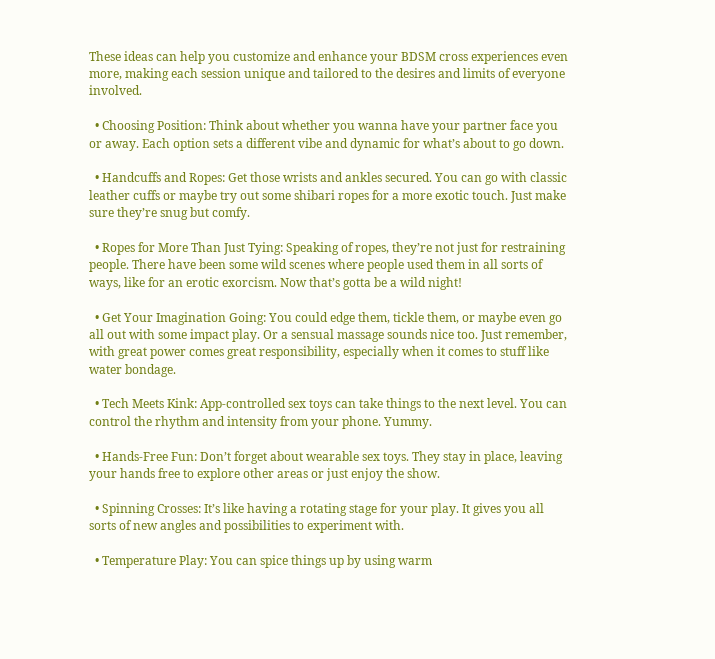These ideas can help you customize and enhance your BDSM cross experiences even more, making each session unique and tailored to the desires and limits of everyone involved.

  • Choosing Position: Think about whether you wanna have your partner face you or away. Each option sets a different vibe and dynamic for what’s about to go down.

  • Handcuffs and Ropes: Get those wrists and ankles secured. You can go with classic leather cuffs or maybe try out some shibari ropes for a more exotic touch. Just make sure they’re snug but comfy.

  • Ropes for More Than Just Tying: Speaking of ropes, they’re not just for restraining people. There have been some wild scenes where people used them in all sorts of ways, like for an erotic exorcism. Now that’s gotta be a wild night!

  • Get Your Imagination Going: You could edge them, tickle them, or maybe even go all out with some impact play. Or a sensual massage sounds nice too. Just remember, with great power comes great responsibility, especially when it comes to stuff like water bondage.

  • Tech Meets Kink: App-controlled sex toys can take things to the next level. You can control the rhythm and intensity from your phone. Yummy.

  • Hands-Free Fun: Don’t forget about wearable sex toys. They stay in place, leaving your hands free to explore other areas or just enjoy the show.

  • Spinning Crosses: It’s like having a rotating stage for your play. It gives you all sorts of new angles and possibilities to experiment with.

  • Temperature Play: You can spice things up by using warm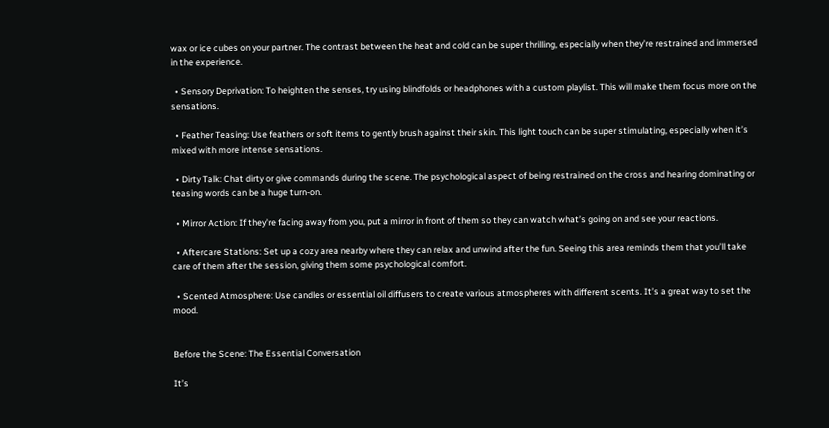wax or ice cubes on your partner. The contrast between the heat and cold can be super thrilling, especially when they’re restrained and immersed in the experience.

  • Sensory Deprivation: To heighten the senses, try using blindfolds or headphones with a custom playlist. This will make them focus more on the sensations.

  • Feather Teasing: Use feathers or soft items to gently brush against their skin. This light touch can be super stimulating, especially when it’s mixed with more intense sensations.

  • Dirty Talk: Chat dirty or give commands during the scene. The psychological aspect of being restrained on the cross and hearing dominating or teasing words can be a huge turn-on.

  • Mirror Action: If they’re facing away from you, put a mirror in front of them so they can watch what’s going on and see your reactions.

  • Aftercare Stations: Set up a cozy area nearby where they can relax and unwind after the fun. Seeing this area reminds them that you’ll take care of them after the session, giving them some psychological comfort.

  • Scented Atmosphere: Use candles or essential oil diffusers to create various atmospheres with different scents. It’s a great way to set the mood.


Before the Scene: The Essential Conversation

It’s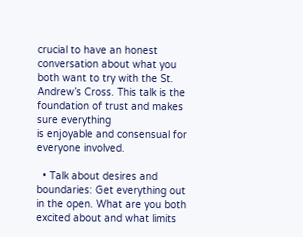crucial to have an honest conversation about what you both want to try with the St. Andrew’s Cross. This talk is the foundation of trust and makes sure everything
is enjoyable and consensual for everyone involved.

  • Talk about desires and boundaries: Get everything out in the open. What are you both excited about and what limits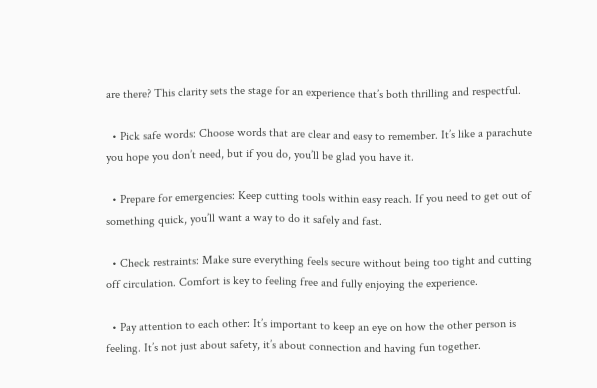are there? This clarity sets the stage for an experience that’s both thrilling and respectful.

  • Pick safe words: Choose words that are clear and easy to remember. It’s like a parachute you hope you don’t need, but if you do, you’ll be glad you have it.

  • Prepare for emergencies: Keep cutting tools within easy reach. If you need to get out of something quick, you’ll want a way to do it safely and fast.

  • Check restraints: Make sure everything feels secure without being too tight and cutting off circulation. Comfort is key to feeling free and fully enjoying the experience.

  • Pay attention to each other: It’s important to keep an eye on how the other person is feeling. It’s not just about safety, it’s about connection and having fun together.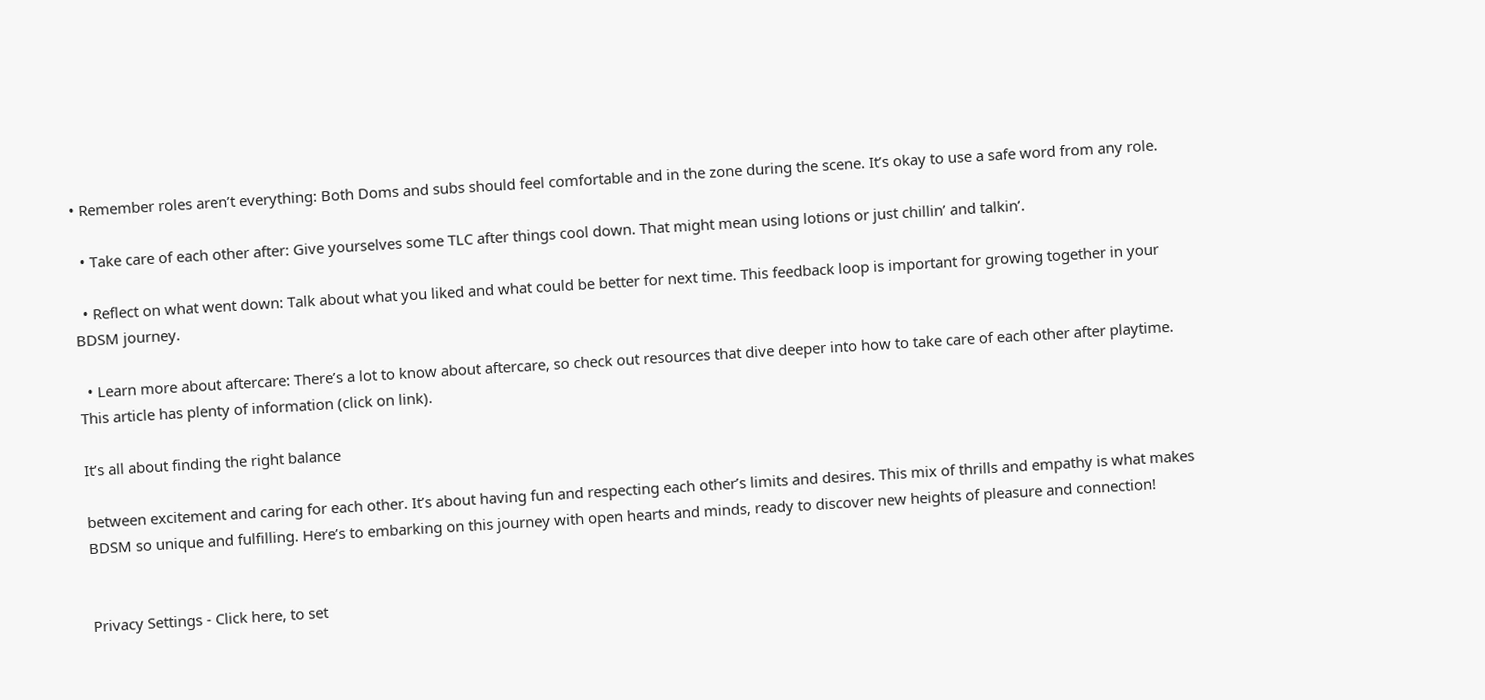• Remember roles aren’t everything: Both Doms and subs should feel comfortable and in the zone during the scene. It’s okay to use a safe word from any role.

  • Take care of each other after: Give yourselves some TLC after things cool down. That might mean using lotions or just chillin’ and talkin’.

  • Reflect on what went down: Talk about what you liked and what could be better for next time. This feedback loop is important for growing together in your BDSM journey.

  • Learn more about aftercare: There’s a lot to know about aftercare, so check out resources that dive deeper into how to take care of each other after playtime. This article has plenty of information (click on link).

It’s all about finding the right balance

between excitement and caring for each other. It’s about having fun and respecting each other’s limits and desires. This mix of thrills and empathy is what makes BDSM so unique and fulfilling. Here’s to embarking on this journey with open hearts and minds, ready to discover new heights of pleasure and connection!


Privacy Settings - Click here, to set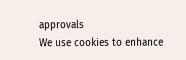approvals
We use cookies to enhance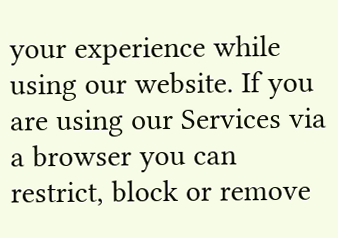your experience while using our website. If you are using our Services via a browser you can restrict, block or remove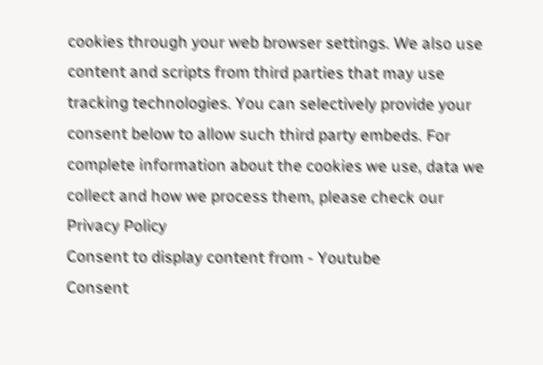cookies through your web browser settings. We also use content and scripts from third parties that may use tracking technologies. You can selectively provide your consent below to allow such third party embeds. For complete information about the cookies we use, data we collect and how we process them, please check our Privacy Policy
Consent to display content from - Youtube
Consent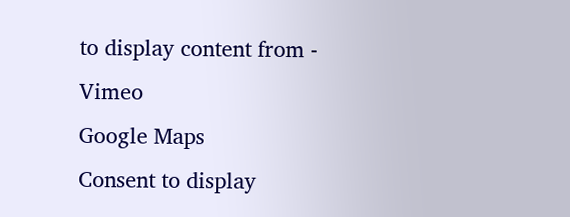to display content from - Vimeo
Google Maps
Consent to display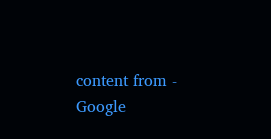content from - Google